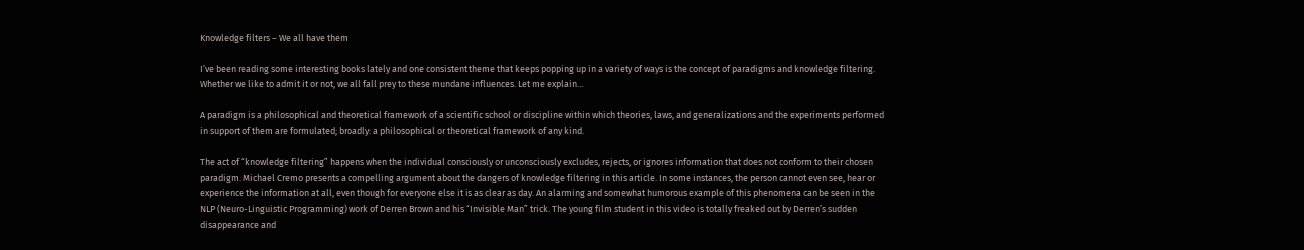Knowledge filters – We all have them

I’ve been reading some interesting books lately and one consistent theme that keeps popping up in a variety of ways is the concept of paradigms and knowledge filtering. Whether we like to admit it or not, we all fall prey to these mundane influences. Let me explain…

A paradigm is a philosophical and theoretical framework of a scientific school or discipline within which theories, laws, and generalizations and the experiments performed in support of them are formulated; broadly: a philosophical or theoretical framework of any kind.

The act of “knowledge filtering” happens when the individual consciously or unconsciously excludes, rejects, or ignores information that does not conform to their chosen paradigm. Michael Cremo presents a compelling argument about the dangers of knowledge filtering in this article. In some instances, the person cannot even see, hear or experience the information at all, even though for everyone else it is as clear as day. An alarming and somewhat humorous example of this phenomena can be seen in the NLP (Neuro-Linguistic Programming) work of Derren Brown and his “Invisible Man” trick. The young film student in this video is totally freaked out by Derren’s sudden disappearance and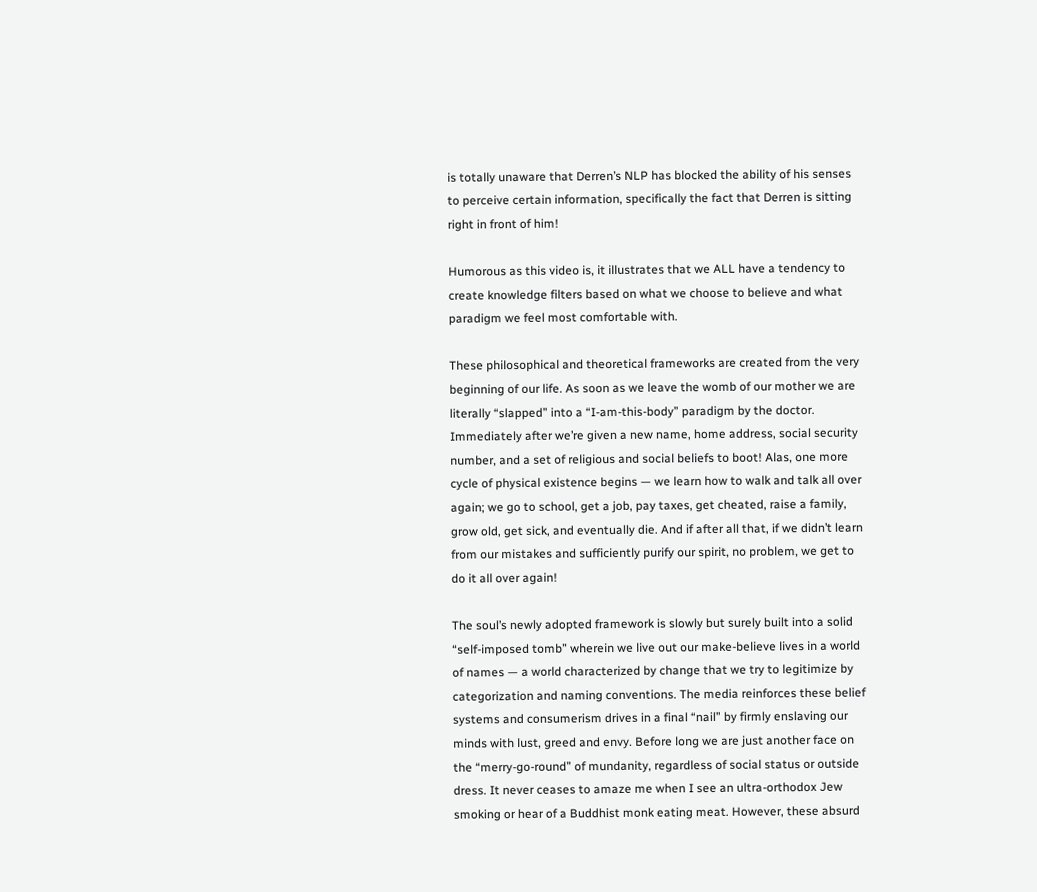is totally unaware that Derren’s NLP has blocked the ability of his senses to perceive certain information, specifically the fact that Derren is sitting right in front of him!

Humorous as this video is, it illustrates that we ALL have a tendency to create knowledge filters based on what we choose to believe and what paradigm we feel most comfortable with.

These philosophical and theoretical frameworks are created from the very beginning of our life. As soon as we leave the womb of our mother we are literally “slapped” into a “I-am-this-body” paradigm by the doctor. Immediately after we’re given a new name, home address, social security number, and a set of religious and social beliefs to boot! Alas, one more cycle of physical existence begins — we learn how to walk and talk all over again; we go to school, get a job, pay taxes, get cheated, raise a family, grow old, get sick, and eventually die. And if after all that, if we didn’t learn from our mistakes and sufficiently purify our spirit, no problem, we get to do it all over again!

The soul’s newly adopted framework is slowly but surely built into a solid “self-imposed tomb” wherein we live out our make-believe lives in a world of names — a world characterized by change that we try to legitimize by categorization and naming conventions. The media reinforces these belief systems and consumerism drives in a final “nail” by firmly enslaving our minds with lust, greed and envy. Before long we are just another face on the “merry-go-round” of mundanity, regardless of social status or outside dress. It never ceases to amaze me when I see an ultra-orthodox Jew smoking or hear of a Buddhist monk eating meat. However, these absurd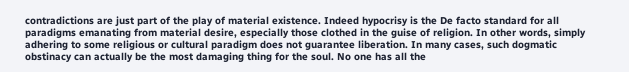contradictions are just part of the play of material existence. Indeed hypocrisy is the De facto standard for all paradigms emanating from material desire, especially those clothed in the guise of religion. In other words, simply adhering to some religious or cultural paradigm does not guarantee liberation. In many cases, such dogmatic obstinacy can actually be the most damaging thing for the soul. No one has all the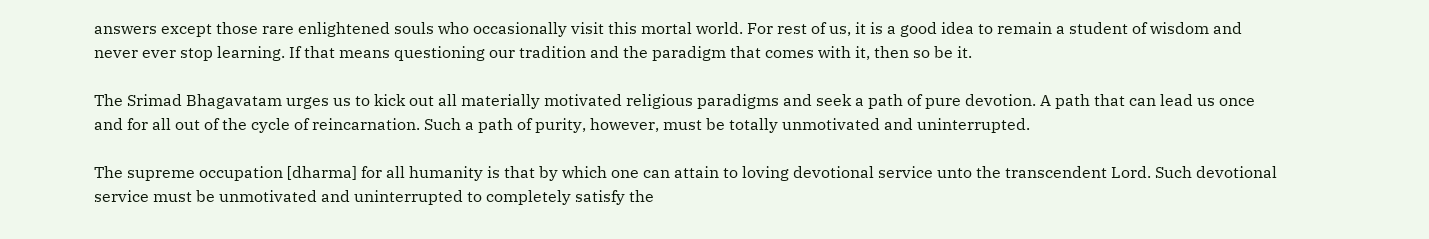answers except those rare enlightened souls who occasionally visit this mortal world. For rest of us, it is a good idea to remain a student of wisdom and never ever stop learning. If that means questioning our tradition and the paradigm that comes with it, then so be it.

The Srimad Bhagavatam urges us to kick out all materially motivated religious paradigms and seek a path of pure devotion. A path that can lead us once and for all out of the cycle of reincarnation. Such a path of purity, however, must be totally unmotivated and uninterrupted.

The supreme occupation [dharma] for all humanity is that by which one can attain to loving devotional service unto the transcendent Lord. Such devotional service must be unmotivated and uninterrupted to completely satisfy the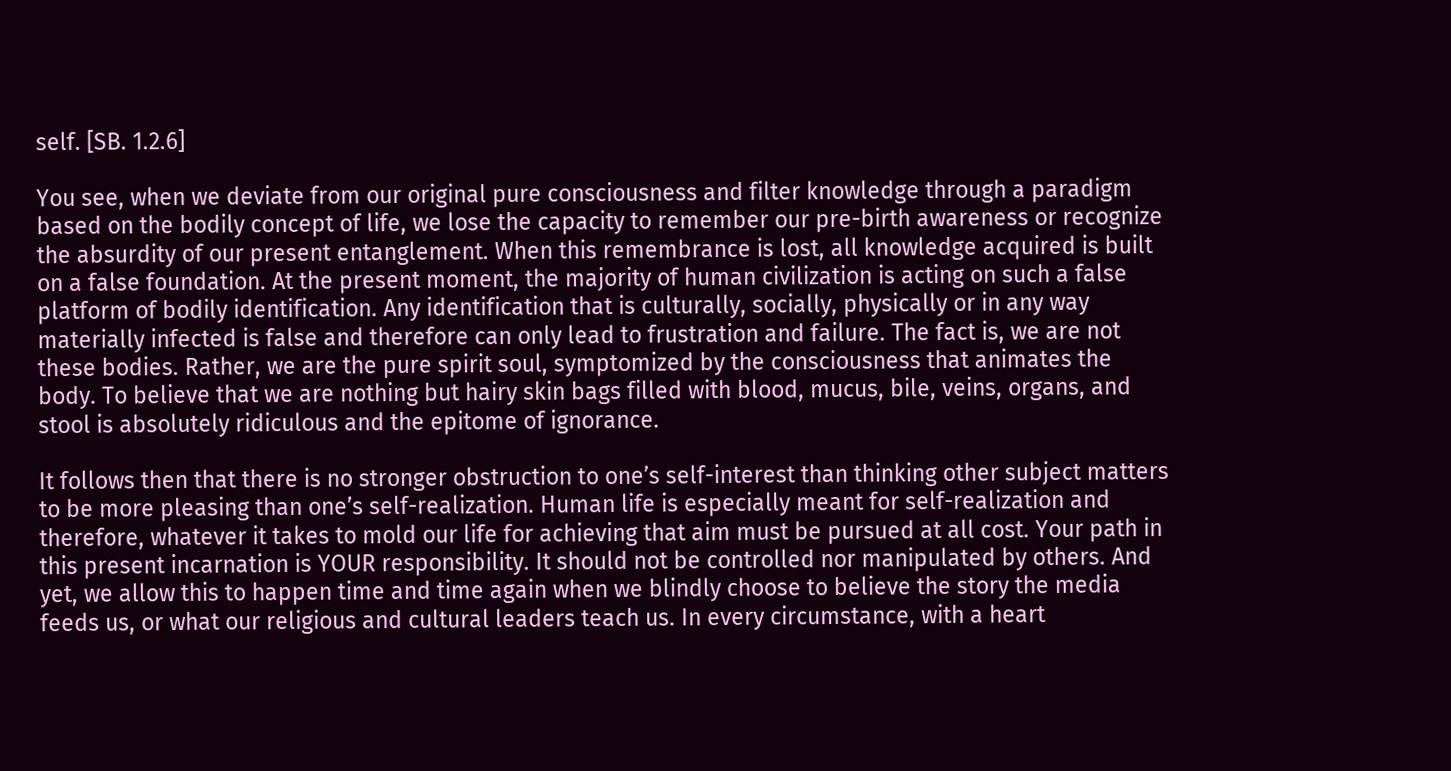self. [SB. 1.2.6]

You see, when we deviate from our original pure consciousness and filter knowledge through a paradigm based on the bodily concept of life, we lose the capacity to remember our pre-birth awareness or recognize the absurdity of our present entanglement. When this remembrance is lost, all knowledge acquired is built on a false foundation. At the present moment, the majority of human civilization is acting on such a false platform of bodily identification. Any identification that is culturally, socially, physically or in any way materially infected is false and therefore can only lead to frustration and failure. The fact is, we are not these bodies. Rather, we are the pure spirit soul, symptomized by the consciousness that animates the body. To believe that we are nothing but hairy skin bags filled with blood, mucus, bile, veins, organs, and stool is absolutely ridiculous and the epitome of ignorance.

It follows then that there is no stronger obstruction to one’s self-interest than thinking other subject matters to be more pleasing than one’s self-realization. Human life is especially meant for self-realization and therefore, whatever it takes to mold our life for achieving that aim must be pursued at all cost. Your path in this present incarnation is YOUR responsibility. It should not be controlled nor manipulated by others. And yet, we allow this to happen time and time again when we blindly choose to believe the story the media feeds us, or what our religious and cultural leaders teach us. In every circumstance, with a heart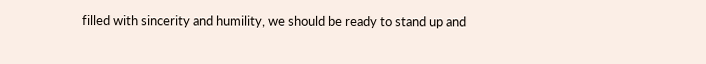filled with sincerity and humility, we should be ready to stand up and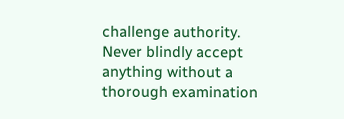challenge authority. Never blindly accept anything without a thorough examination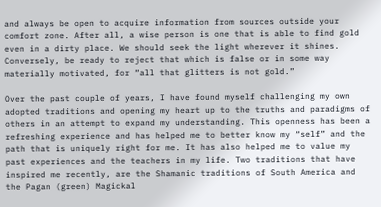and always be open to acquire information from sources outside your comfort zone. After all, a wise person is one that is able to find gold even in a dirty place. We should seek the light wherever it shines. Conversely, be ready to reject that which is false or in some way materially motivated, for “all that glitters is not gold.”

Over the past couple of years, I have found myself challenging my own adopted traditions and opening my heart up to the truths and paradigms of others in an attempt to expand my understanding. This openness has been a refreshing experience and has helped me to better know my “self” and the path that is uniquely right for me. It has also helped me to value my past experiences and the teachers in my life. Two traditions that have inspired me recently, are the Shamanic traditions of South America and the Pagan (green) Magickal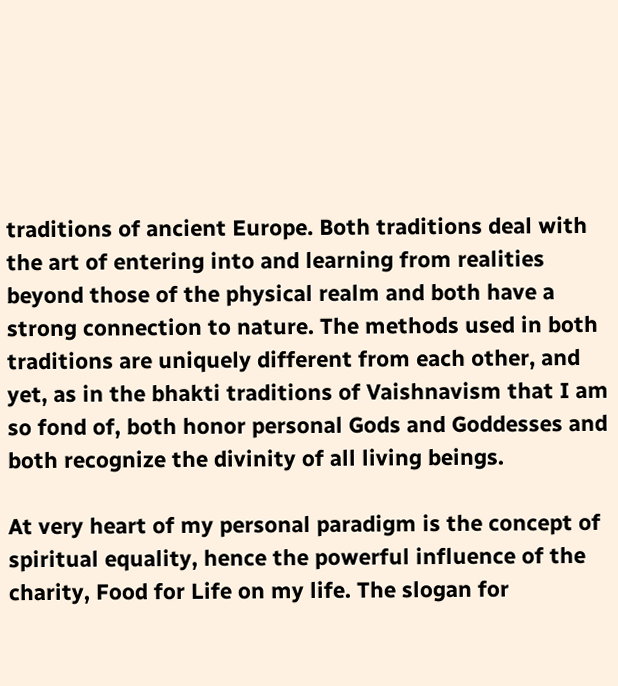traditions of ancient Europe. Both traditions deal with the art of entering into and learning from realities beyond those of the physical realm and both have a strong connection to nature. The methods used in both traditions are uniquely different from each other, and yet, as in the bhakti traditions of Vaishnavism that I am so fond of, both honor personal Gods and Goddesses and both recognize the divinity of all living beings.

At very heart of my personal paradigm is the concept of spiritual equality, hence the powerful influence of the charity, Food for Life on my life. The slogan for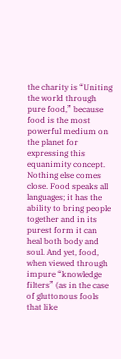the charity is “Uniting the world through pure food,” because food is the most powerful medium on the planet for expressing this equanimity concept. Nothing else comes close. Food speaks all languages; it has the ability to bring people together and in its purest form it can heal both body and soul. And yet, food, when viewed through impure “knowledge filters” (as in the case of gluttonous fools that like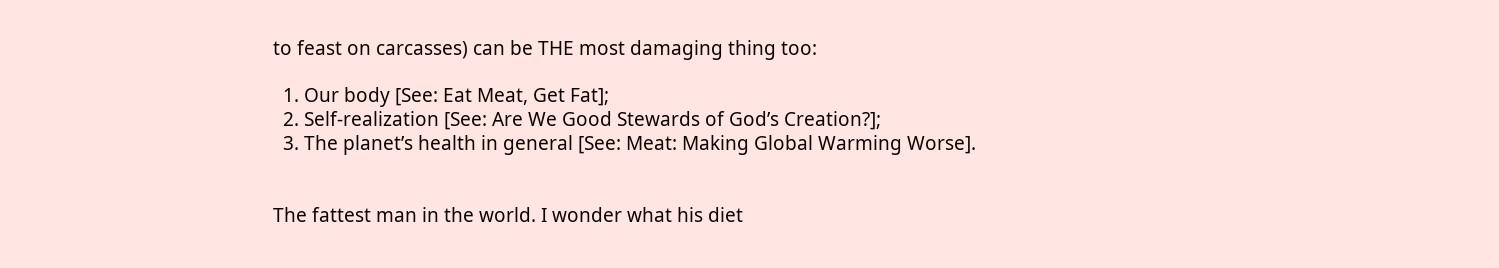to feast on carcasses) can be THE most damaging thing too:

  1. Our body [See: Eat Meat, Get Fat];
  2. Self-realization [See: Are We Good Stewards of God’s Creation?];
  3. The planet’s health in general [See: Meat: Making Global Warming Worse].


The fattest man in the world. I wonder what his diet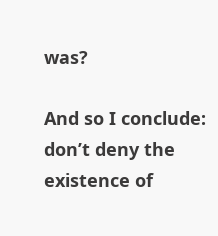was?

And so I conclude: don’t deny the existence of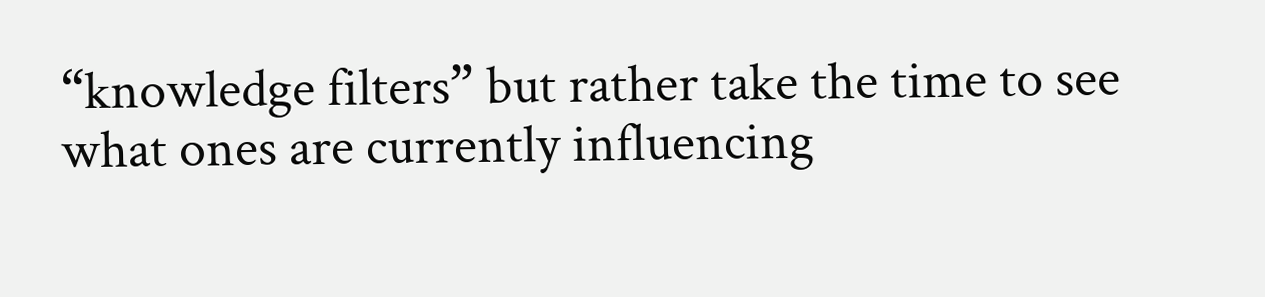“knowledge filters” but rather take the time to see what ones are currently influencing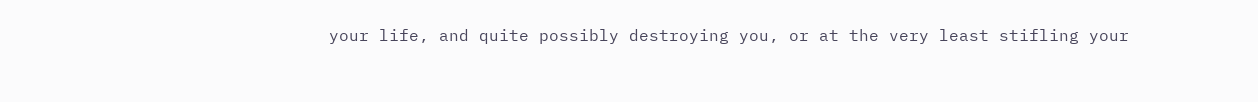your life, and quite possibly destroying you, or at the very least stifling your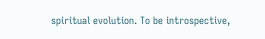spiritual evolution. To be introspective,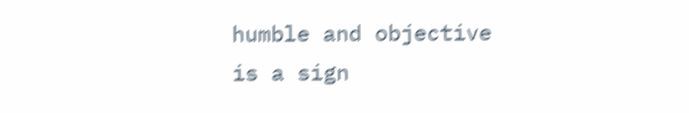humble and objective is a sign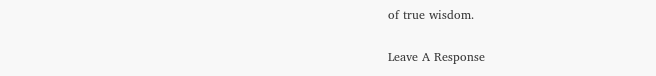of true wisdom.


Leave A Response